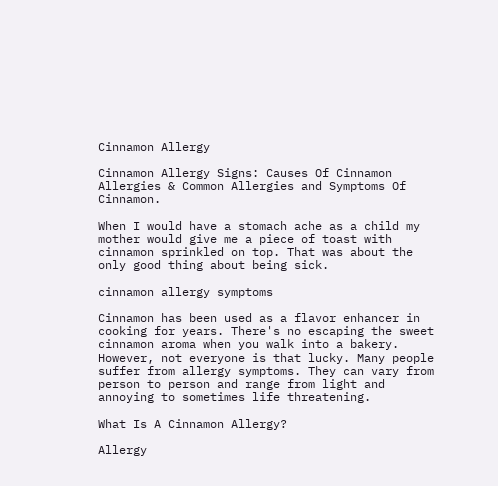Cinnamon Allergy

Cinnamon Allergy Signs: Causes Of Cinnamon Allergies & Common Allergies and Symptoms Of Cinnamon.

When I would have a stomach ache as a child my mother would give me a piece of toast with cinnamon sprinkled on top. That was about the only good thing about being sick.

cinnamon allergy symptoms

Cinnamon has been used as a flavor enhancer in cooking for years. There's no escaping the sweet cinnamon aroma when you walk into a bakery. However, not everyone is that lucky. Many people suffer from allergy symptoms. They can vary from person to person and range from light and annoying to sometimes life threatening.

What Is A Cinnamon Allergy?

Allergy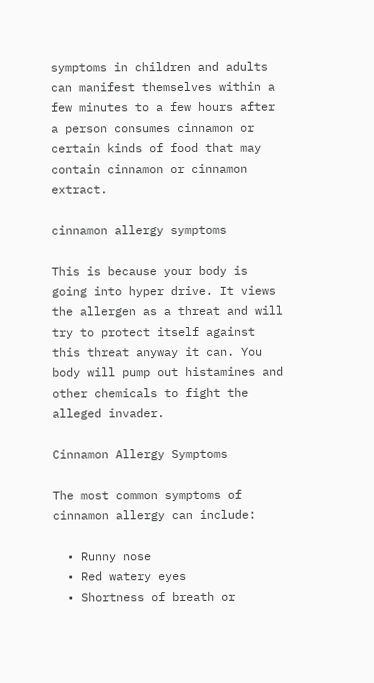symptoms in children and adults can manifest themselves within a few minutes to a few hours after a person consumes cinnamon or certain kinds of food that may contain cinnamon or cinnamon extract.

cinnamon allergy symptoms

This is because your body is going into hyper drive. It views the allergen as a threat and will try to protect itself against this threat anyway it can. You body will pump out histamines and other chemicals to fight the alleged invader.

Cinnamon Allergy Symptoms

The most common symptoms of cinnamon allergy can include:

  • Runny nose
  • Red watery eyes
  • Shortness of breath or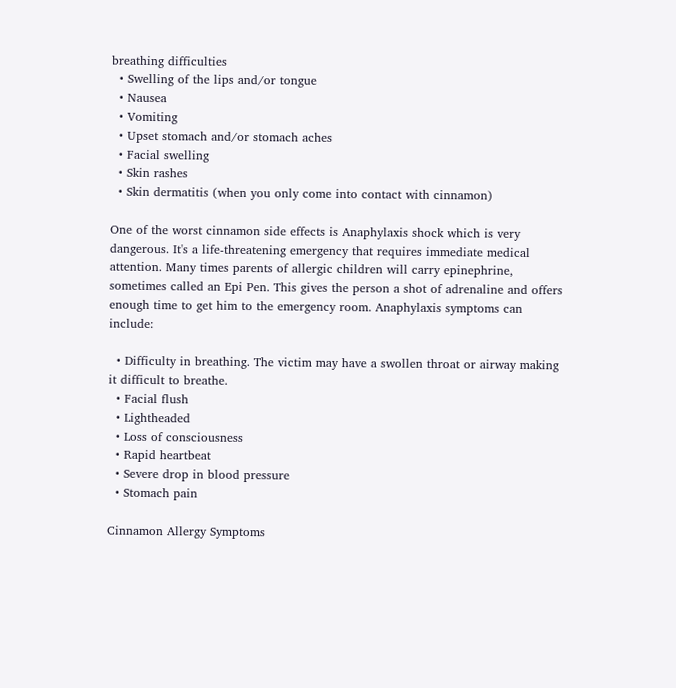breathing difficulties
  • Swelling of the lips and/or tongue
  • Nausea
  • Vomiting
  • Upset stomach and/or stomach aches
  • Facial swelling
  • Skin rashes
  • Skin dermatitis (when you only come into contact with cinnamon)

One of the worst cinnamon side effects is Anaphylaxis shock which is very dangerous. It's a life-threatening emergency that requires immediate medical attention. Many times parents of allergic children will carry epinephrine, sometimes called an Epi Pen. This gives the person a shot of adrenaline and offers enough time to get him to the emergency room. Anaphylaxis symptoms can include:

  • Difficulty in breathing. The victim may have a swollen throat or airway making it difficult to breathe.
  • Facial flush
  • Lightheaded
  • Loss of consciousness
  • Rapid heartbeat
  • Severe drop in blood pressure
  • Stomach pain

Cinnamon Allergy Symptoms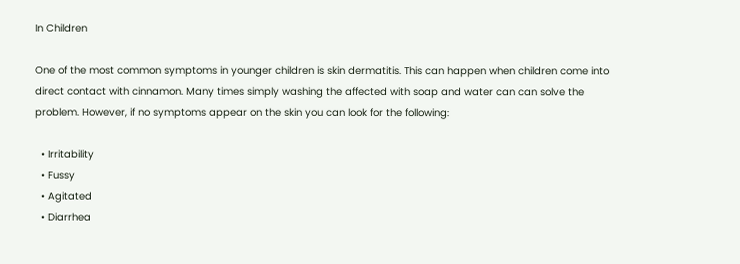In Children

One of the most common symptoms in younger children is skin dermatitis. This can happen when children come into direct contact with cinnamon. Many times simply washing the affected with soap and water can can solve the problem. However, if no symptoms appear on the skin you can look for the following:

  • Irritability
  • Fussy
  • Agitated
  • Diarrhea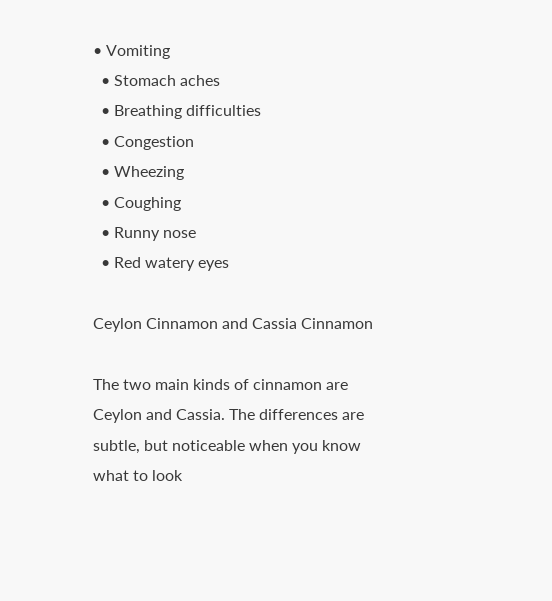• Vomiting
  • Stomach aches
  • Breathing difficulties
  • Congestion
  • Wheezing
  • Coughing
  • Runny nose
  • Red watery eyes

Ceylon Cinnamon and Cassia Cinnamon

The two main kinds of cinnamon are Ceylon and Cassia. The differences are subtle, but noticeable when you know what to look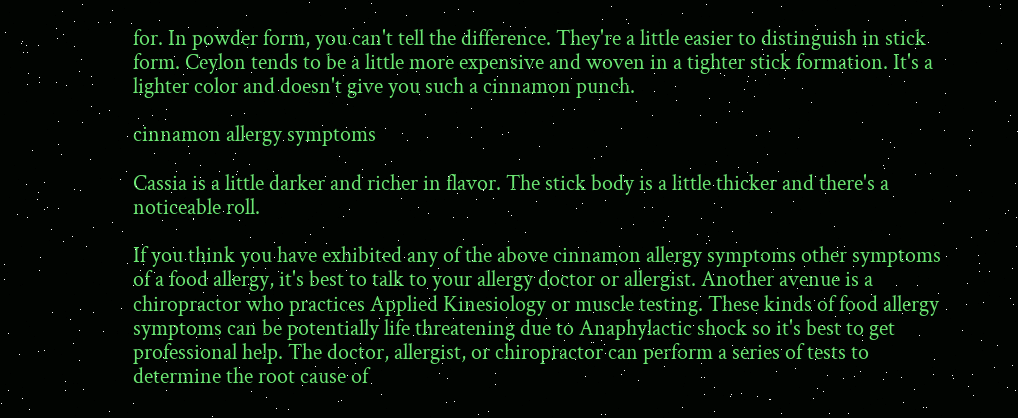for. In powder form, you can't tell the difference. They're a little easier to distinguish in stick form. Ceylon tends to be a little more expensive and woven in a tighter stick formation. It's a lighter color and doesn't give you such a cinnamon punch.

cinnamon allergy symptoms

Cassia is a little darker and richer in flavor. The stick body is a little thicker and there's a noticeable roll.

If you think you have exhibited any of the above cinnamon allergy symptoms other symptoms of a food allergy, it's best to talk to your allergy doctor or allergist. Another avenue is a chiropractor who practices Applied Kinesiology or muscle testing. These kinds of food allergy symptoms can be potentially life threatening due to Anaphylactic shock so it's best to get professional help. The doctor, allergist, or chiropractor can perform a series of tests to determine the root cause of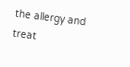the allergy and treat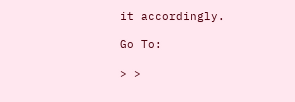it accordingly.

Go To:

> >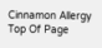Cinnamon Allergy
Top Of Page